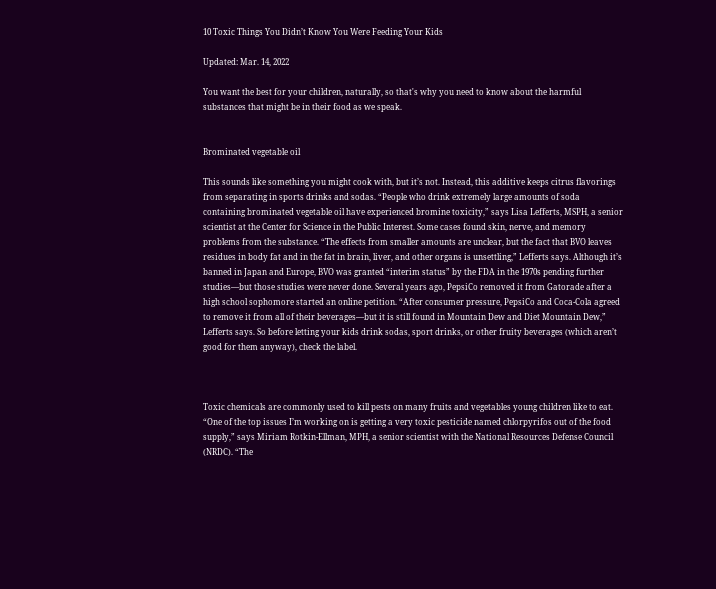10 Toxic Things You Didn’t Know You Were Feeding Your Kids

Updated: Mar. 14, 2022

You want the best for your children, naturally, so that's why you need to know about the harmful substances that might be in their food as we speak.


Brominated vegetable oil

This sounds like something you might cook with, but it’s not. Instead, this additive keeps citrus flavorings from separating in sports drinks and sodas. “People who drink extremely large amounts of soda containing brominated vegetable oil have experienced bromine toxicity,” says Lisa Lefferts, MSPH, a senior scientist at the Center for Science in the Public Interest. Some cases found skin, nerve, and memory problems from the substance. “The effects from smaller amounts are unclear, but the fact that BVO leaves residues in body fat and in the fat in brain, liver, and other organs is unsettling,” Lefferts says. Although it’s banned in Japan and Europe, BVO was granted “interim status” by the FDA in the 1970s pending further studies—but those studies were never done. Several years ago, PepsiCo removed it from Gatorade after a high school sophomore started an online petition. “After consumer pressure, PepsiCo and Coca-Cola agreed to remove it from all of their beverages—but it is still found in Mountain Dew and Diet Mountain Dew,” Lefferts says. So before letting your kids drink sodas, sport drinks, or other fruity beverages (which aren’t good for them anyway), check the label.



Toxic chemicals are commonly used to kill pests on many fruits and vegetables young children like to eat. “One of the top issues I’m working on is getting a very toxic pesticide named chlorpyrifos out of the food supply,” says Miriam Rotkin-Ellman, MPH, a senior scientist with the National Resources Defense Council (NRDC). “The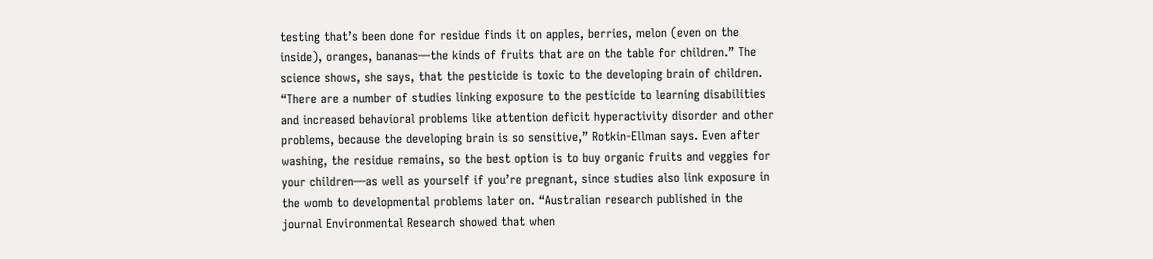testing that’s been done for residue finds it on apples, berries, melon (even on the inside), oranges, bananas—the kinds of fruits that are on the table for children.” The science shows, she says, that the pesticide is toxic to the developing brain of children. “There are a number of studies linking exposure to the pesticide to learning disabilities and increased behavioral problems like attention deficit hyperactivity disorder and other problems, because the developing brain is so sensitive,” Rotkin-Ellman says. Even after washing, the residue remains, so the best option is to buy organic fruits and veggies for your children—as well as yourself if you’re pregnant, since studies also link exposure in the womb to developmental problems later on. “Australian research published in the journal Environmental Research showed that when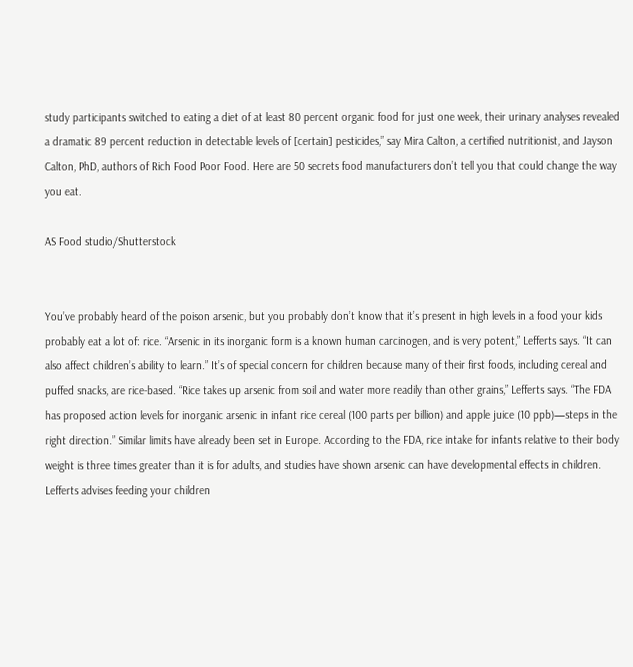study participants switched to eating a diet of at least 80 percent organic food for just one week, their urinary analyses revealed a dramatic 89 percent reduction in detectable levels of [certain] pesticides,” say Mira Calton, a certified nutritionist, and Jayson Calton, PhD, authors of Rich Food Poor Food. Here are 50 secrets food manufacturers don’t tell you that could change the way you eat.

AS Food studio/Shutterstock


You’ve probably heard of the poison arsenic, but you probably don’t know that it’s present in high levels in a food your kids probably eat a lot of: rice. “Arsenic in its inorganic form is a known human carcinogen, and is very potent,” Lefferts says. “It can also affect children’s ability to learn.” It’s of special concern for children because many of their first foods, including cereal and puffed snacks, are rice-based. “Rice takes up arsenic from soil and water more readily than other grains,” Lefferts says. “The FDA has proposed action levels for inorganic arsenic in infant rice cereal (100 parts per billion) and apple juice (10 ppb)—steps in the right direction.” Similar limits have already been set in Europe. According to the FDA, rice intake for infants relative to their body weight is three times greater than it is for adults, and studies have shown arsenic can have developmental effects in children. Lefferts advises feeding your children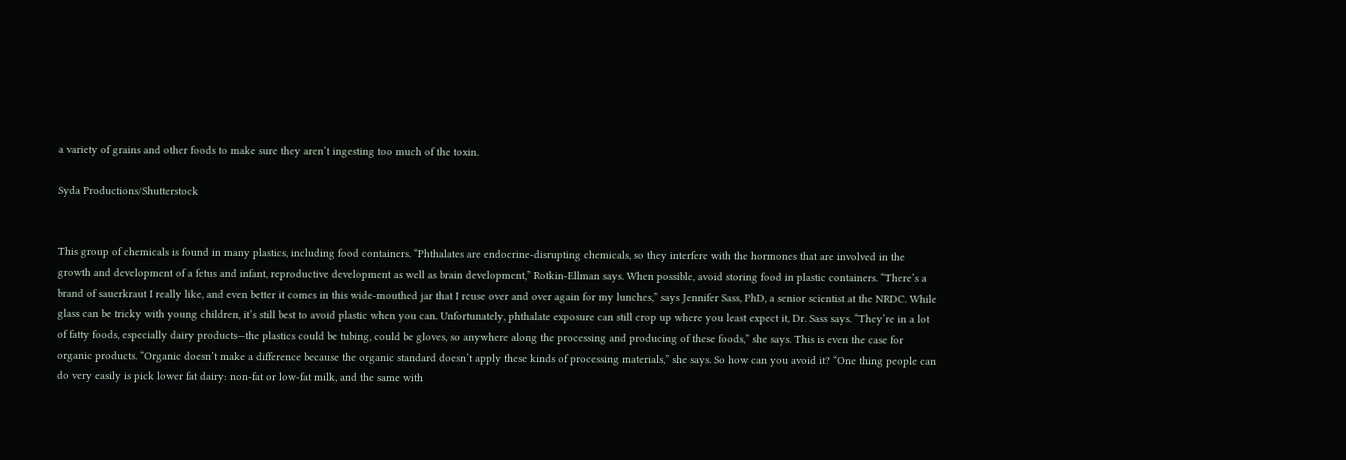a variety of grains and other foods to make sure they aren’t ingesting too much of the toxin.

Syda Productions/Shutterstock


This group of chemicals is found in many plastics, including food containers. “Phthalates are endocrine-disrupting chemicals, so they interfere with the hormones that are involved in the growth and development of a fetus and infant, reproductive development as well as brain development,” Rotkin-Ellman says. When possible, avoid storing food in plastic containers. “There’s a brand of sauerkraut I really like, and even better it comes in this wide-mouthed jar that I reuse over and over again for my lunches,” says Jennifer Sass, PhD, a senior scientist at the NRDC. While glass can be tricky with young children, it’s still best to avoid plastic when you can. Unfortunately, phthalate exposure can still crop up where you least expect it, Dr. Sass says. “They’re in a lot of fatty foods, especially dairy products—the plastics could be tubing, could be gloves, so anywhere along the processing and producing of these foods,” she says. This is even the case for organic products. “Organic doesn’t make a difference because the organic standard doesn’t apply these kinds of processing materials,” she says. So how can you avoid it? “One thing people can do very easily is pick lower fat dairy: non-fat or low-fat milk, and the same with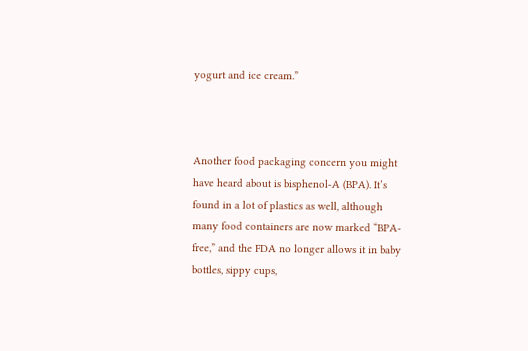yogurt and ice cream.”



Another food packaging concern you might have heard about is bisphenol-A (BPA). It’s found in a lot of plastics as well, although many food containers are now marked “BPA-free,” and the FDA no longer allows it in baby bottles, sippy cups,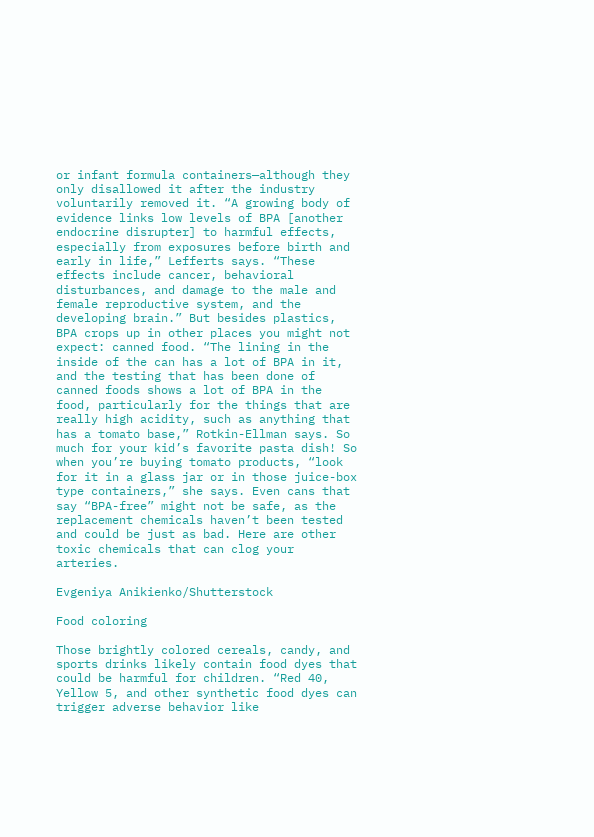or infant formula containers—although they only disallowed it after the industry voluntarily removed it. “A growing body of evidence links low levels of BPA [another endocrine disrupter] to harmful effects, especially from exposures before birth and early in life,” Lefferts says. “These effects include cancer, behavioral disturbances, and damage to the male and female reproductive system, and the developing brain.” But besides plastics, BPA crops up in other places you might not expect: canned food. “The lining in the inside of the can has a lot of BPA in it, and the testing that has been done of canned foods shows a lot of BPA in the food, particularly for the things that are really high acidity, such as anything that has a tomato base,” Rotkin-Ellman says. So much for your kid’s favorite pasta dish! So when you’re buying tomato products, “look for it in a glass jar or in those juice-box type containers,” she says. Even cans that say “BPA-free” might not be safe, as the replacement chemicals haven’t been tested and could be just as bad. Here are other toxic chemicals that can clog your arteries.

Evgeniya Anikienko/Shutterstock

Food coloring

Those brightly colored cereals, candy, and sports drinks likely contain food dyes that could be harmful for children. “Red 40, Yellow 5, and other synthetic food dyes can trigger adverse behavior like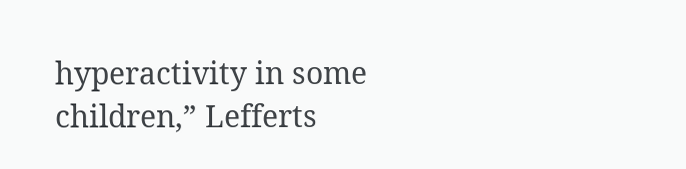hyperactivity in some children,” Lefferts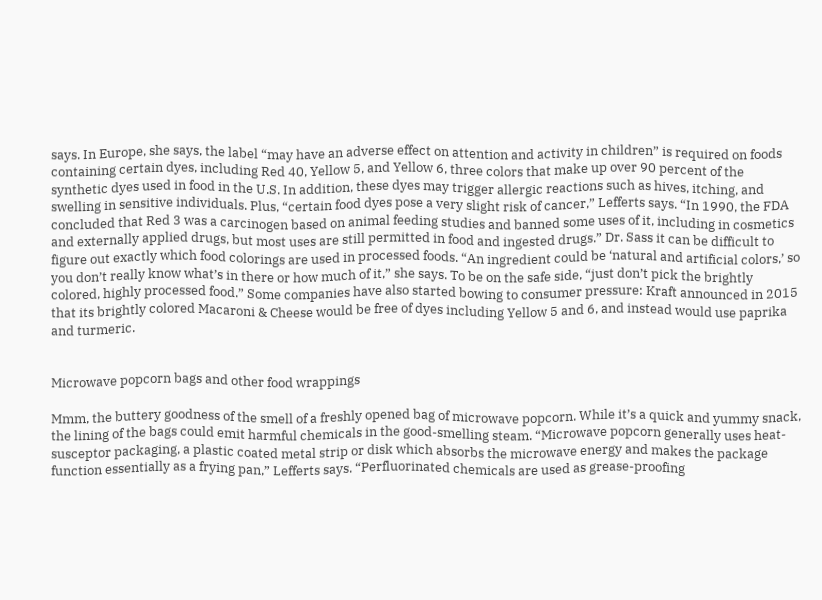says. In Europe, she says, the label “may have an adverse effect on attention and activity in children” is required on foods containing certain dyes, including Red 40, Yellow 5, and Yellow 6, three colors that make up over 90 percent of the synthetic dyes used in food in the U.S. In addition, these dyes may trigger allergic reactions such as hives, itching, and swelling in sensitive individuals. Plus, “certain food dyes pose a very slight risk of cancer,” Lefferts says. “In 1990, the FDA concluded that Red 3 was a carcinogen based on animal feeding studies and banned some uses of it, including in cosmetics and externally applied drugs, but most uses are still permitted in food and ingested drugs.” Dr. Sass it can be difficult to figure out exactly which food colorings are used in processed foods. “An ingredient could be ‘natural and artificial colors,’ so you don’t really know what’s in there or how much of it,” she says. To be on the safe side, “just don’t pick the brightly colored, highly processed food.” Some companies have also started bowing to consumer pressure: Kraft announced in 2015 that its brightly colored Macaroni & Cheese would be free of dyes including Yellow 5 and 6, and instead would use paprika and turmeric.


Microwave popcorn bags and other food wrappings

Mmm, the buttery goodness of the smell of a freshly opened bag of microwave popcorn. While it’s a quick and yummy snack, the lining of the bags could emit harmful chemicals in the good-smelling steam. “Microwave popcorn generally uses heat-susceptor packaging, a plastic coated metal strip or disk which absorbs the microwave energy and makes the package function essentially as a frying pan,” Lefferts says. “Perfluorinated chemicals are used as grease-proofing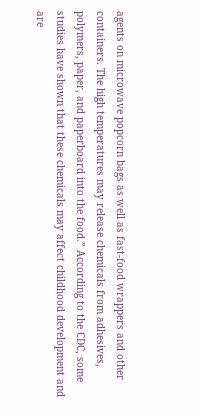agents on microwave popcorn bags as well as fast-food wrappers and other containers. The high temperatures may release chemicals from adhesives, polymers, paper, and paperboard into the food.” According to the CDC, some studies have shown that these chemicals may affect childhood development and are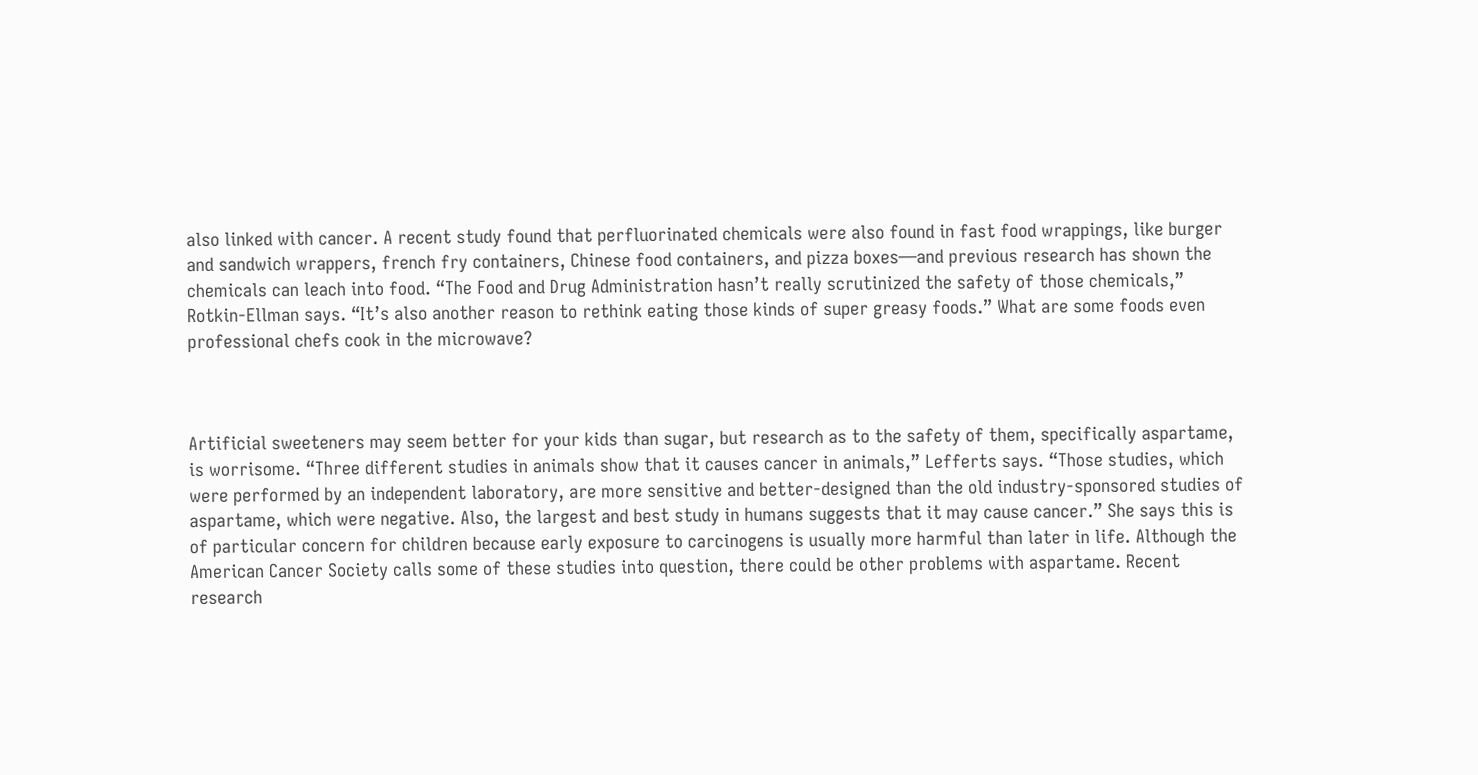also linked with cancer. A recent study found that perfluorinated chemicals were also found in fast food wrappings, like burger and sandwich wrappers, french fry containers, Chinese food containers, and pizza boxes—and previous research has shown the chemicals can leach into food. “The Food and Drug Administration hasn’t really scrutinized the safety of those chemicals,” Rotkin-Ellman says. “It’s also another reason to rethink eating those kinds of super greasy foods.” What are some foods even professional chefs cook in the microwave?



Artificial sweeteners may seem better for your kids than sugar, but research as to the safety of them, specifically aspartame, is worrisome. “Three different studies in animals show that it causes cancer in animals,” Lefferts says. “Those studies, which were performed by an independent laboratory, are more sensitive and better-designed than the old industry-sponsored studies of aspartame, which were negative. Also, the largest and best study in humans suggests that it may cause cancer.” She says this is of particular concern for children because early exposure to carcinogens is usually more harmful than later in life. Although the American Cancer Society calls some of these studies into question, there could be other problems with aspartame. Recent research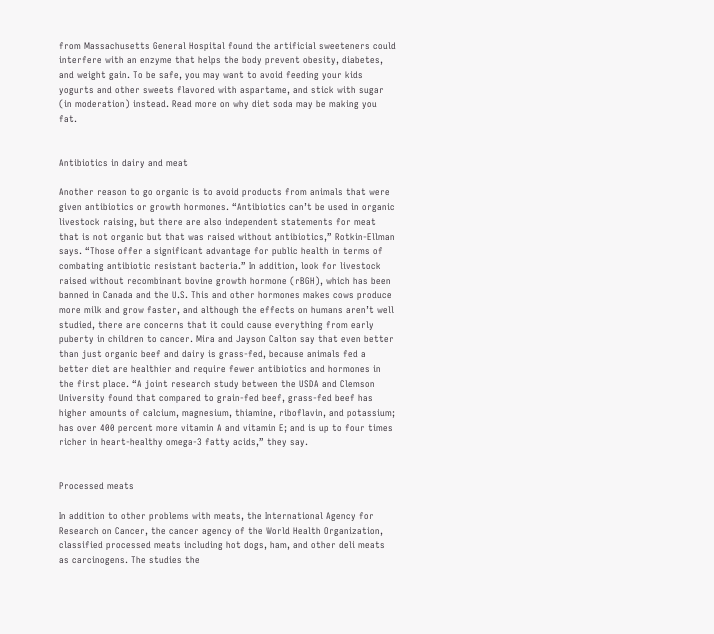from Massachusetts General Hospital found the artificial sweeteners could interfere with an enzyme that helps the body prevent obesity, diabetes, and weight gain. To be safe, you may want to avoid feeding your kids yogurts and other sweets flavored with aspartame, and stick with sugar (in moderation) instead. Read more on why diet soda may be making you fat.


Antibiotics in dairy and meat

Another reason to go organic is to avoid products from animals that were given antibiotics or growth hormones. “Antibiotics can’t be used in organic livestock raising, but there are also independent statements for meat that is not organic but that was raised without antibiotics,” Rotkin-Ellman says. “Those offer a significant advantage for public health in terms of combating antibiotic resistant bacteria.” In addition, look for livestock raised without recombinant bovine growth hormone (rBGH), which has been banned in Canada and the U.S. This and other hormones makes cows produce more milk and grow faster, and although the effects on humans aren’t well studied, there are concerns that it could cause everything from early puberty in children to cancer. Mira and Jayson Calton say that even better than just organic beef and dairy is grass-fed, because animals fed a better diet are healthier and require fewer antibiotics and hormones in the first place. “A joint research study between the USDA and Clemson University found that compared to grain-fed beef, grass-fed beef has higher amounts of calcium, magnesium, thiamine, riboflavin, and potassium; has over 400 percent more vitamin A and vitamin E; and is up to four times richer in heart-healthy omega-3 fatty acids,” they say.


Processed meats

In addition to other problems with meats, the International Agency for Research on Cancer, the cancer agency of the World Health Organization, classified processed meats including hot dogs, ham, and other deli meats as carcinogens. The studies the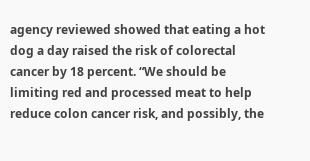agency reviewed showed that eating a hot dog a day raised the risk of colorectal cancer by 18 percent. “We should be limiting red and processed meat to help reduce colon cancer risk, and possibly, the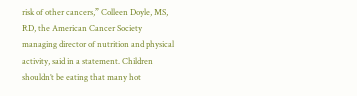risk of other cancers,” Colleen Doyle, MS, RD, the American Cancer Society managing director of nutrition and physical activity, said in a statement. Children shouldn’t be eating that many hot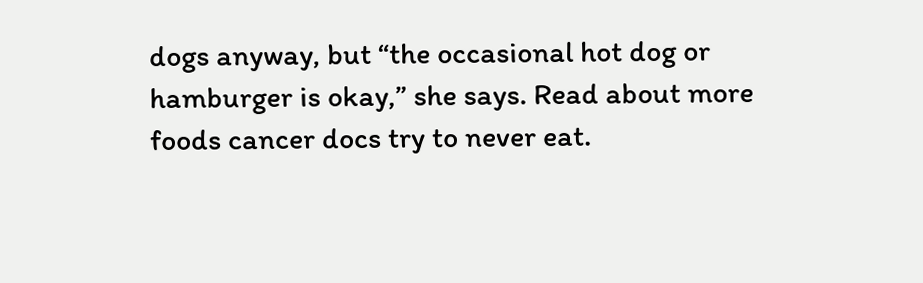dogs anyway, but “the occasional hot dog or hamburger is okay,” she says. Read about more foods cancer docs try to never eat.